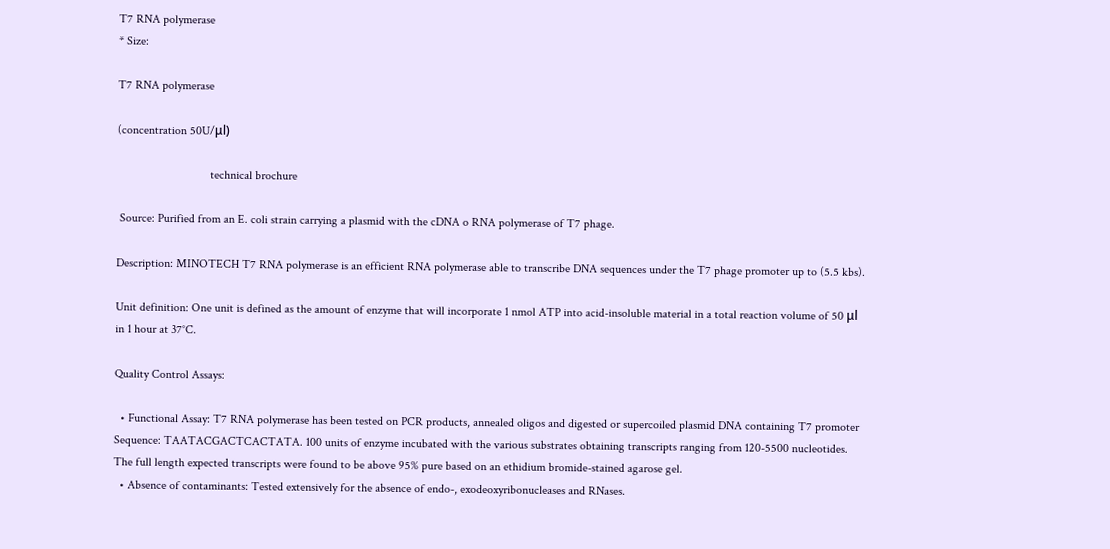T7 RNA polymerase
* Size:

T7 RNA polymerase

(concentration 50U/μl)

                               technical brochure

 Source: Purified from an E. coli strain carrying a plasmid with the cDNA o RNA polymerase of T7 phage.

Description: MINOTECH T7 RNA polymerase is an efficient RNA polymerase able to transcribe DNA sequences under the T7 phage promoter up to (5.5 kbs).

Unit definition: One unit is defined as the amount of enzyme that will incorporate 1 nmol ATP into acid-insoluble material in a total reaction volume of 50 μl in 1 hour at 37°C.

Quality Control Assays:

  • Functional Assay: T7 RNA polymerase has been tested on PCR products, annealed oligos and digested or supercoiled plasmid DNA containing T7 promoter Sequence: TAATACGACTCACTATA. 100 units of enzyme incubated with the various substrates obtaining transcripts ranging from 120-5500 nucleotides. The full length expected transcripts were found to be above 95% pure based on an ethidium bromide-stained agarose gel.
  • Absence of contaminants: Tested extensively for the absence of endo-, exodeoxyribonucleases and RNases.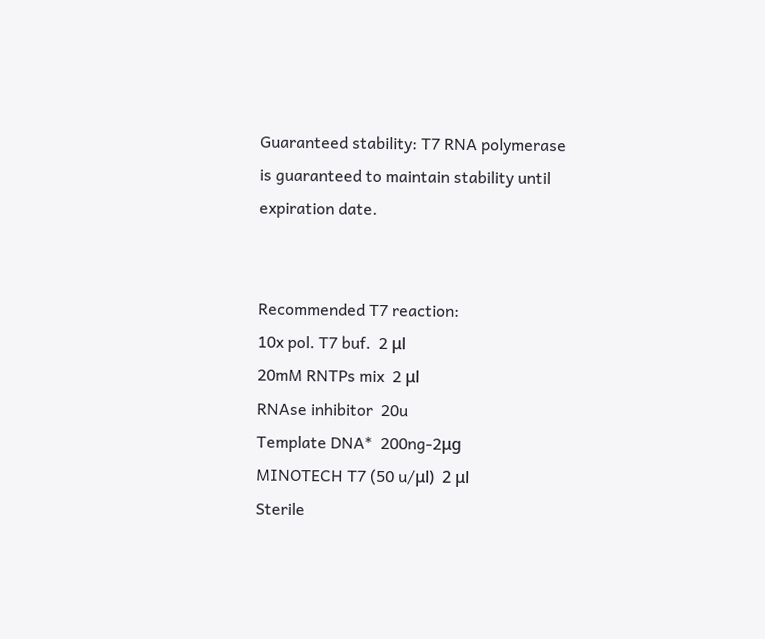Guaranteed stability: T7 RNA polymerase is guaranteed to maintain stability until expiration date.


Recommended T7 reaction:
10x pol. T7 buf.  2 μl
20mM RNTPs mix  2 μl
RNAse inhibitor  20u
Template DNA*  200ng-2μg
MINOTECH T7 (50 u/μl)  2 μl
Sterile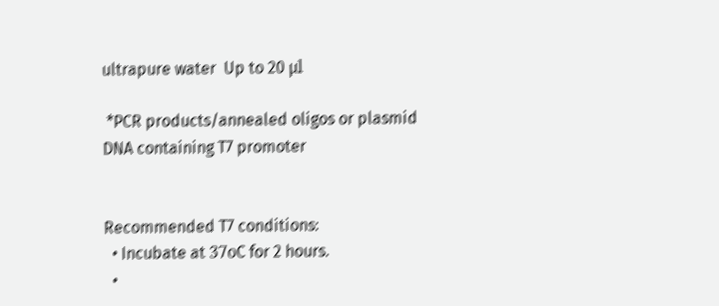ultrapure water  Up to 20 μl

 *PCR products/annealed oligos or plasmid DNA containing T7 promoter


Recommended T7 conditions:
  • Incubate at 37οC for 2 hours.
  •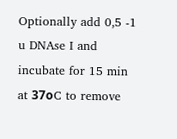Optionally add 0,5 -1 u DNAse I and incubate for 15 min at 37οC to remove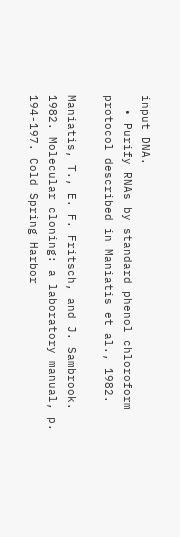input DNA.
  • Purify RNAs by standard phenol chloroform protocol described in Maniatis et al., 1982.

Maniatis, T., E. F. Fritsch, and J. Sambrook. 1982. Molecular cloning: a laboratory manual, p. 194-197. Cold Spring Harbor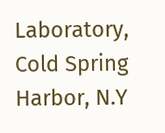Laboratory, Cold Spring Harbor, N.Y